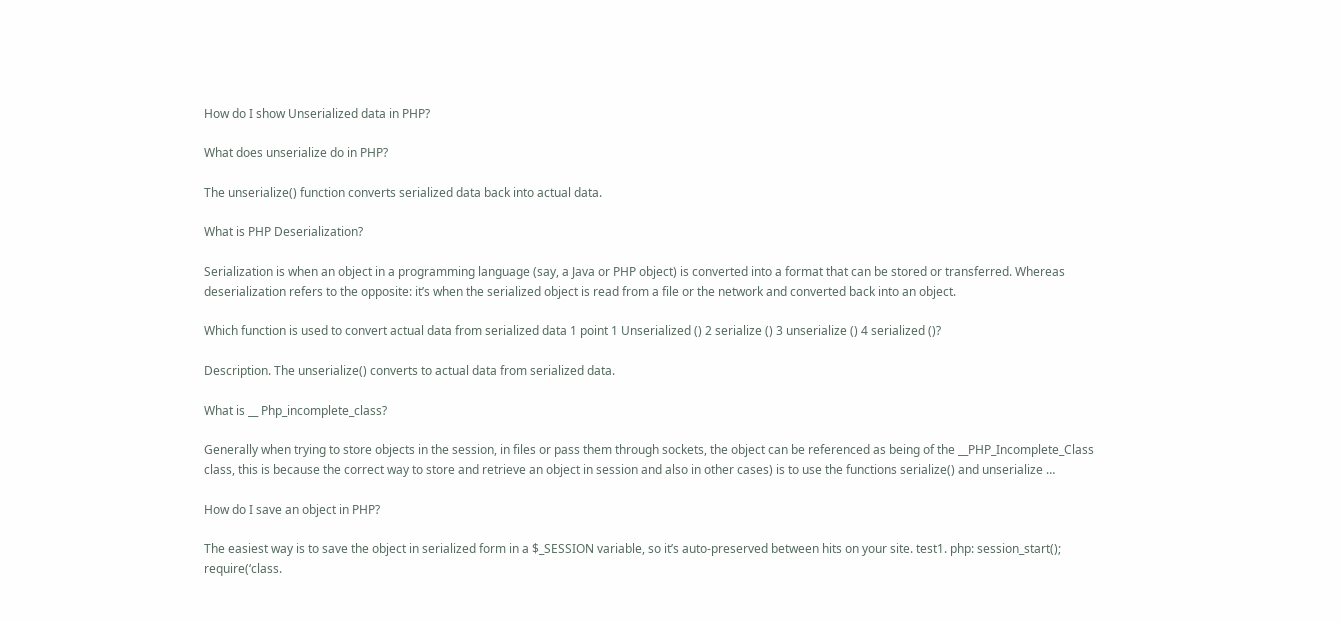How do I show Unserialized data in PHP?

What does unserialize do in PHP?

The unserialize() function converts serialized data back into actual data.

What is PHP Deserialization?

Serialization is when an object in a programming language (say, a Java or PHP object) is converted into a format that can be stored or transferred. Whereas deserialization refers to the opposite: it’s when the serialized object is read from a file or the network and converted back into an object.

Which function is used to convert actual data from serialized data 1 point 1 Unserialized () 2 serialize () 3 unserialize () 4 serialized ()?

Description. The unserialize() converts to actual data from serialized data.

What is __ Php_incomplete_class?

Generally when trying to store objects in the session, in files or pass them through sockets, the object can be referenced as being of the __PHP_Incomplete_Class class, this is because the correct way to store and retrieve an object in session and also in other cases) is to use the functions serialize() and unserialize …

How do I save an object in PHP?

The easiest way is to save the object in serialized form in a $_SESSION variable, so it’s auto-preserved between hits on your site. test1. php: session_start(); require(‘class.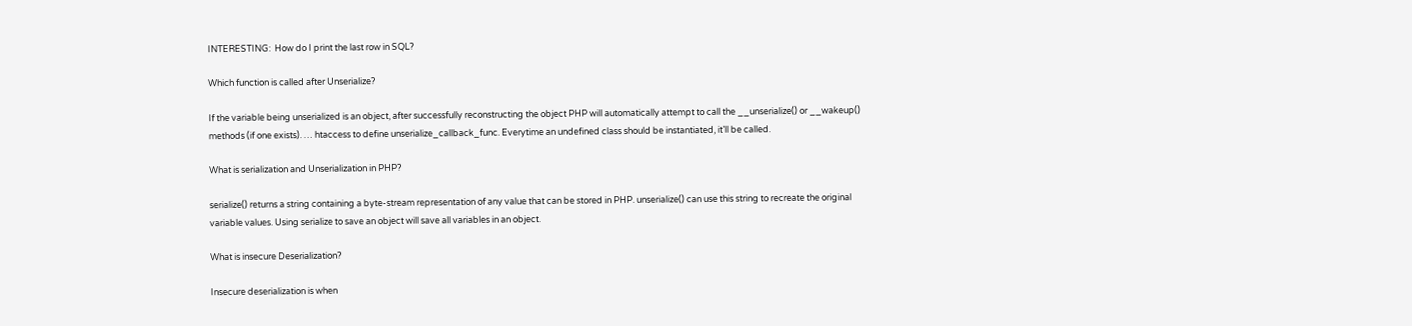INTERESTING:  How do I print the last row in SQL?

Which function is called after Unserialize?

If the variable being unserialized is an object, after successfully reconstructing the object PHP will automatically attempt to call the __unserialize() or __wakeup() methods (if one exists). … htaccess to define unserialize_callback_func. Everytime an undefined class should be instantiated, it’ll be called.

What is serialization and Unserialization in PHP?

serialize() returns a string containing a byte-stream representation of any value that can be stored in PHP. unserialize() can use this string to recreate the original variable values. Using serialize to save an object will save all variables in an object.

What is insecure Deserialization?

Insecure deserialization is when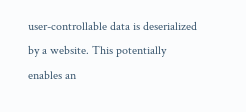user-controllable data is deserialized by a website. This potentially enables an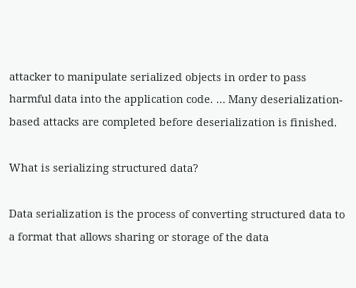attacker to manipulate serialized objects in order to pass harmful data into the application code. … Many deserialization-based attacks are completed before deserialization is finished.

What is serializing structured data?

Data serialization is the process of converting structured data to a format that allows sharing or storage of the data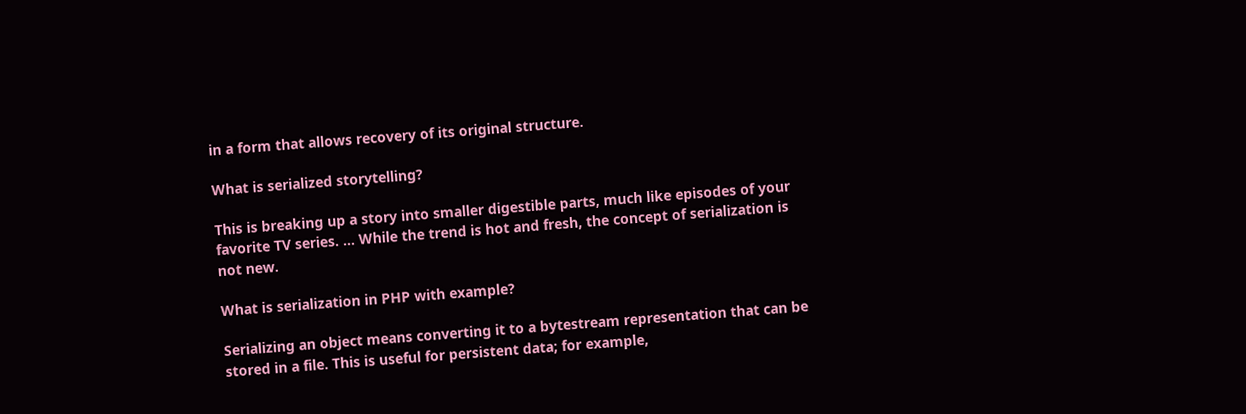in a form that allows recovery of its original structure.

What is serialized storytelling?

This is breaking up a story into smaller digestible parts, much like episodes of your favorite TV series. … While the trend is hot and fresh, the concept of serialization is not new.

What is serialization in PHP with example?

Serializing an object means converting it to a bytestream representation that can be stored in a file. This is useful for persistent data; for example,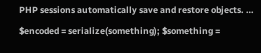PHP sessions automatically save and restore objects. … $encoded = serialize(something); $something =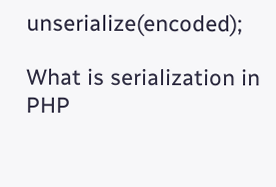unserialize(encoded);

What is serialization in PHP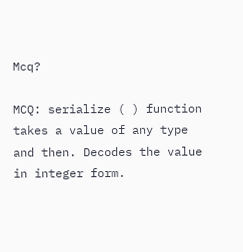Mcq?

MCQ: serialize ( ) function takes a value of any type and then. Decodes the value in integer form.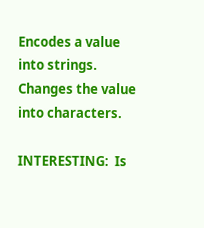Encodes a value into strings. Changes the value into characters.

INTERESTING:  Is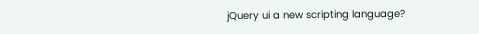jQuery ui a new scripting language?